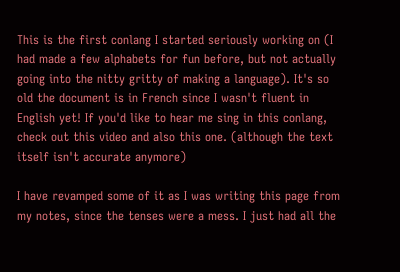This is the first conlang I started seriously working on (I had made a few alphabets for fun before, but not actually going into the nitty gritty of making a language). It's so old the document is in French since I wasn't fluent in English yet! If you'd like to hear me sing in this conlang, check out this video and also this one. (although the text itself isn't accurate anymore)

I have revamped some of it as I was writing this page from my notes, since the tenses were a mess. I just had all the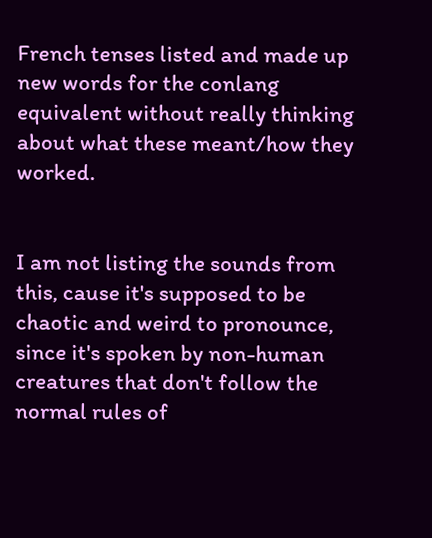French tenses listed and made up new words for the conlang equivalent without really thinking about what these meant/how they worked.


I am not listing the sounds from this, cause it's supposed to be chaotic and weird to pronounce, since it's spoken by non-human creatures that don't follow the normal rules of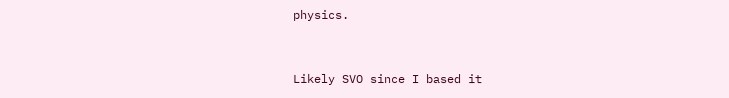physics.


Likely SVO since I based it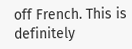off French. This is definitely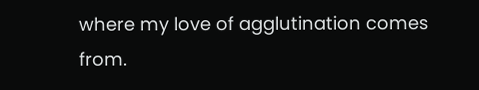where my love of agglutination comes from.